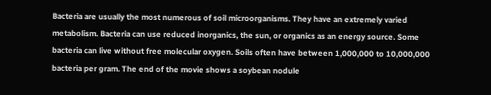Bacteria are usually the most numerous of soil microorganisms. They have an extremely varied metabolism. Bacteria can use reduced inorganics, the sun, or organics as an energy source. Some bacteria can live without free molecular oxygen. Soils often have between 1,000,000 to 10,000,000 bacteria per gram. The end of the movie shows a soybean nodule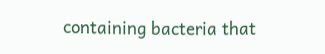containing bacteria that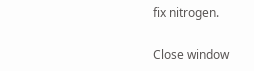fix nitrogen.

Close window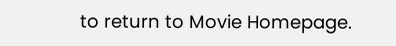to return to Movie Homepage.